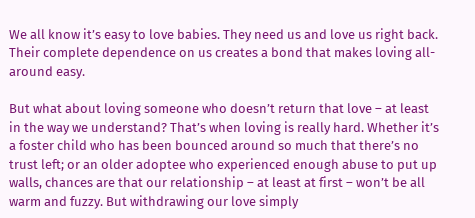We all know it’s easy to love babies. They need us and love us right back. Their complete dependence on us creates a bond that makes loving all-around easy.

But what about loving someone who doesn’t return that love – at least in the way we understand? That’s when loving is really hard. Whether it’s a foster child who has been bounced around so much that there’s no trust left; or an older adoptee who experienced enough abuse to put up walls, chances are that our relationship – at least at first – won’t be all warm and fuzzy. But withdrawing our love simply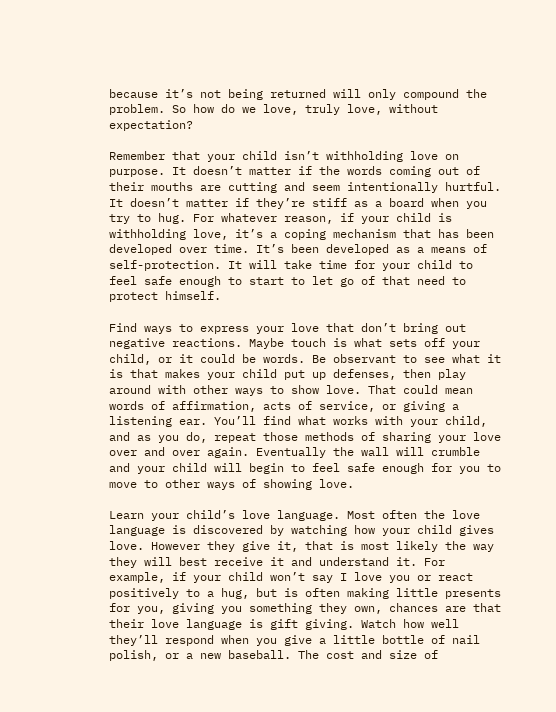because it’s not being returned will only compound the problem. So how do we love, truly love, without expectation?

Remember that your child isn’t withholding love on purpose. It doesn’t matter if the words coming out of their mouths are cutting and seem intentionally hurtful. It doesn’t matter if they’re stiff as a board when you try to hug. For whatever reason, if your child is withholding love, it’s a coping mechanism that has been developed over time. It’s been developed as a means of self-protection. It will take time for your child to feel safe enough to start to let go of that need to protect himself.

Find ways to express your love that don’t bring out negative reactions. Maybe touch is what sets off your child, or it could be words. Be observant to see what it is that makes your child put up defenses, then play around with other ways to show love. That could mean words of affirmation, acts of service, or giving a listening ear. You’ll find what works with your child, and as you do, repeat those methods of sharing your love over and over again. Eventually the wall will crumble and your child will begin to feel safe enough for you to move to other ways of showing love.

Learn your child’s love language. Most often the love language is discovered by watching how your child gives love. However they give it, that is most likely the way they will best receive it and understand it. For example, if your child won’t say I love you or react positively to a hug, but is often making little presents for you, giving you something they own, chances are that their love language is gift giving. Watch how well they’ll respond when you give a little bottle of nail polish, or a new baseball. The cost and size of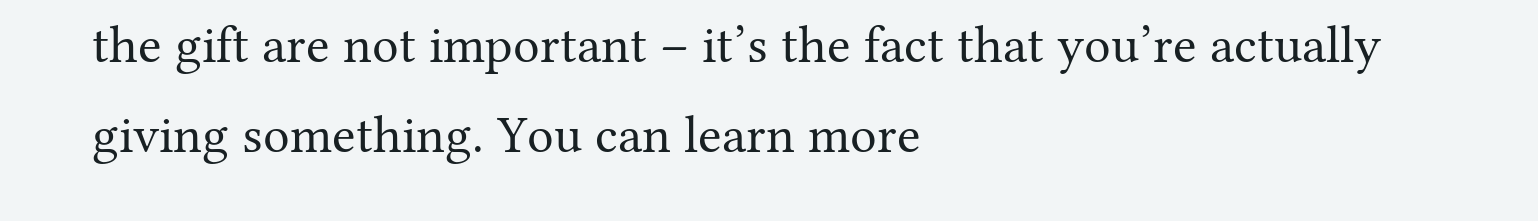the gift are not important – it’s the fact that you’re actually giving something. You can learn more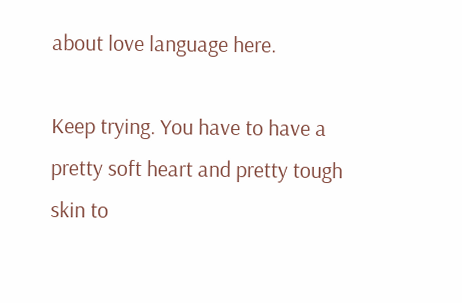about love language here.

Keep trying. You have to have a pretty soft heart and pretty tough skin to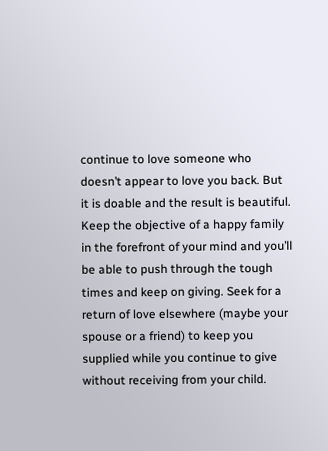continue to love someone who doesn’t appear to love you back. But it is doable and the result is beautiful. Keep the objective of a happy family in the forefront of your mind and you’ll be able to push through the tough times and keep on giving. Seek for a return of love elsewhere (maybe your spouse or a friend) to keep you supplied while you continue to give without receiving from your child.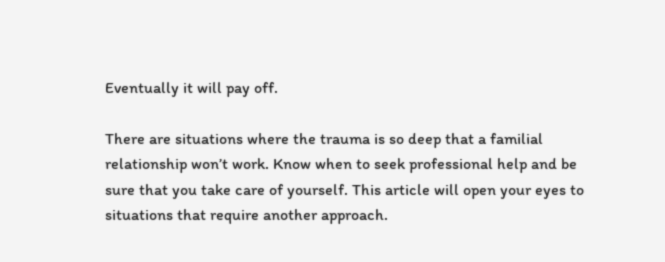Eventually it will pay off.

There are situations where the trauma is so deep that a familial relationship won’t work. Know when to seek professional help and be sure that you take care of yourself. This article will open your eyes to situations that require another approach.